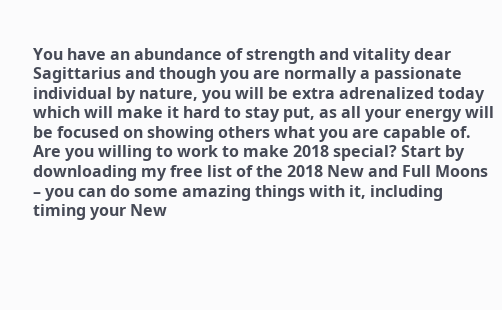You have an abundance of strength and vitality dear Sagittarius and though you are normally a passionate individual by nature, you will be extra adrenalized today which will make it hard to stay put, as all your energy will be focused on showing others what you are capable of. Are you willing to work to make 2018 special? Start by downloading my free list of the 2018 New and Full Moons – you can do some amazing things with it, including timing your New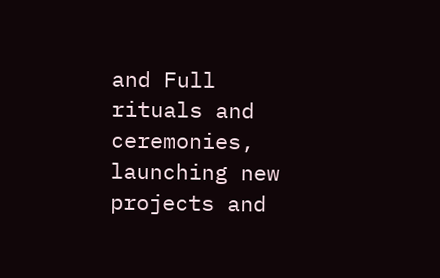and Full rituals and ceremonies, launching new projects and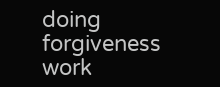doing forgiveness work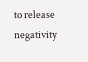to release negativity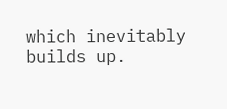which inevitably builds up.